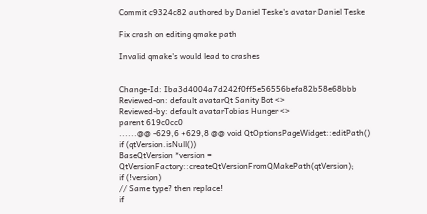Commit c9324c82 authored by Daniel Teske's avatar Daniel Teske

Fix crash on editing qmake path

Invalid qmake's would lead to crashes


Change-Id: Iba3d4004a7d242f0ff5e56556befa82b58e68bbb
Reviewed-on: default avatarQt Sanity Bot <>
Reviewed-by: default avatarTobias Hunger <>
parent 619c0cc0
......@@ -629,6 +629,8 @@ void QtOptionsPageWidget::editPath()
if (qtVersion.isNull())
BaseQtVersion *version = QtVersionFactory::createQtVersionFromQMakePath(qtVersion);
if (!version)
// Same type? then replace!
if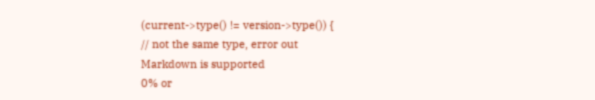(current->type() != version->type()) {
// not the same type, error out
Markdown is supported
0% or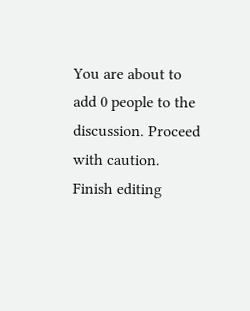You are about to add 0 people to the discussion. Proceed with caution.
Finish editing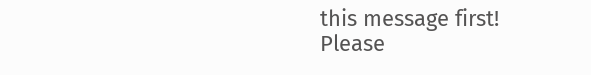this message first!
Please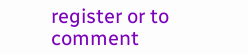register or to comment